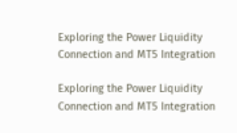Exploring the Power Liquidity Connection and MT5 Integration

Exploring the Power Liquidity Connection and MT5 Integration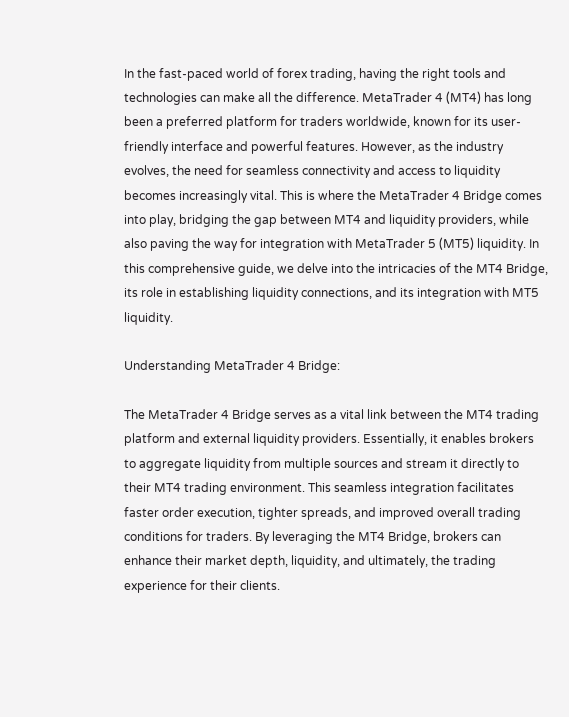In the fast-paced world of forex trading, having the right tools and technologies can make all the difference. MetaTrader 4 (MT4) has long been a preferred platform for traders worldwide, known for its user-friendly interface and powerful features. However, as the industry evolves, the need for seamless connectivity and access to liquidity becomes increasingly vital. This is where the MetaTrader 4 Bridge comes into play, bridging the gap between MT4 and liquidity providers, while also paving the way for integration with MetaTrader 5 (MT5) liquidity. In this comprehensive guide, we delve into the intricacies of the MT4 Bridge, its role in establishing liquidity connections, and its integration with MT5 liquidity.

Understanding MetaTrader 4 Bridge:

The MetaTrader 4 Bridge serves as a vital link between the MT4 trading platform and external liquidity providers. Essentially, it enables brokers to aggregate liquidity from multiple sources and stream it directly to their MT4 trading environment. This seamless integration facilitates faster order execution, tighter spreads, and improved overall trading conditions for traders. By leveraging the MT4 Bridge, brokers can enhance their market depth, liquidity, and ultimately, the trading experience for their clients.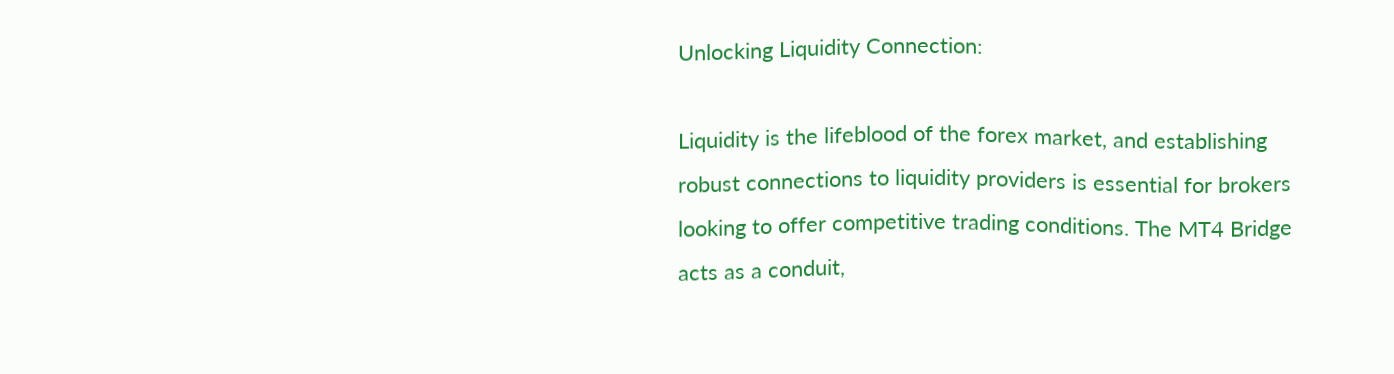Unlocking Liquidity Connection:

Liquidity is the lifeblood of the forex market, and establishing robust connections to liquidity providers is essential for brokers looking to offer competitive trading conditions. The MT4 Bridge acts as a conduit,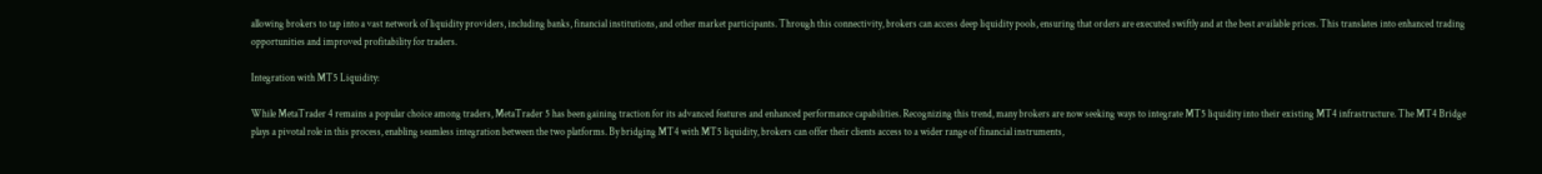allowing brokers to tap into a vast network of liquidity providers, including banks, financial institutions, and other market participants. Through this connectivity, brokers can access deep liquidity pools, ensuring that orders are executed swiftly and at the best available prices. This translates into enhanced trading opportunities and improved profitability for traders.

Integration with MT5 Liquidity:

While MetaTrader 4 remains a popular choice among traders, MetaTrader 5 has been gaining traction for its advanced features and enhanced performance capabilities. Recognizing this trend, many brokers are now seeking ways to integrate MT5 liquidity into their existing MT4 infrastructure. The MT4 Bridge plays a pivotal role in this process, enabling seamless integration between the two platforms. By bridging MT4 with MT5 liquidity, brokers can offer their clients access to a wider range of financial instruments,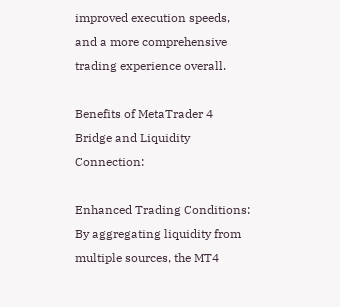improved execution speeds, and a more comprehensive trading experience overall.

Benefits of MetaTrader 4 Bridge and Liquidity Connection:

Enhanced Trading Conditions: By aggregating liquidity from multiple sources, the MT4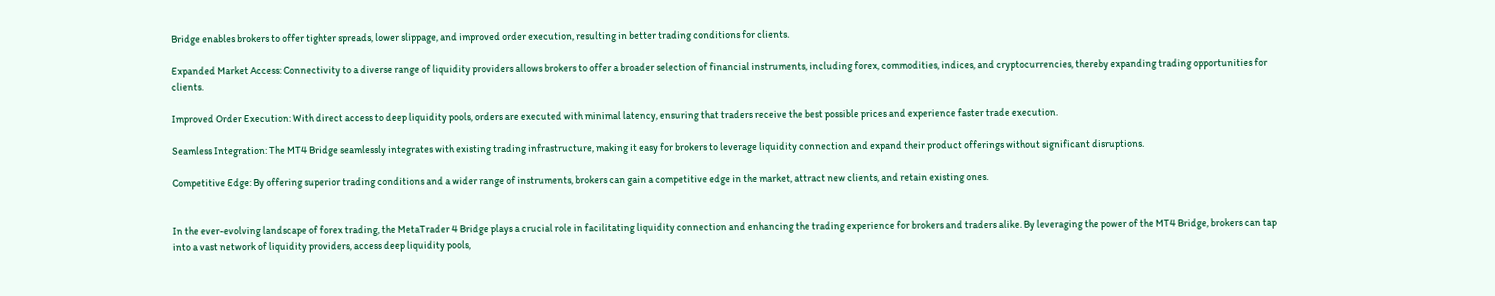Bridge enables brokers to offer tighter spreads, lower slippage, and improved order execution, resulting in better trading conditions for clients.

Expanded Market Access: Connectivity to a diverse range of liquidity providers allows brokers to offer a broader selection of financial instruments, including forex, commodities, indices, and cryptocurrencies, thereby expanding trading opportunities for clients.

Improved Order Execution: With direct access to deep liquidity pools, orders are executed with minimal latency, ensuring that traders receive the best possible prices and experience faster trade execution.

Seamless Integration: The MT4 Bridge seamlessly integrates with existing trading infrastructure, making it easy for brokers to leverage liquidity connection and expand their product offerings without significant disruptions.

Competitive Edge: By offering superior trading conditions and a wider range of instruments, brokers can gain a competitive edge in the market, attract new clients, and retain existing ones.


In the ever-evolving landscape of forex trading, the MetaTrader 4 Bridge plays a crucial role in facilitating liquidity connection and enhancing the trading experience for brokers and traders alike. By leveraging the power of the MT4 Bridge, brokers can tap into a vast network of liquidity providers, access deep liquidity pools,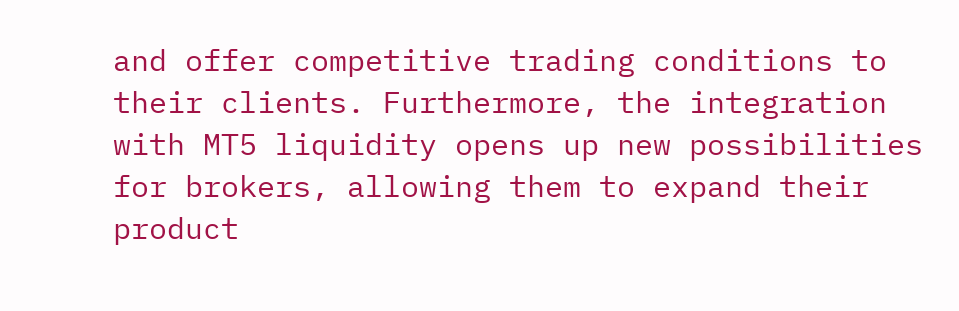and offer competitive trading conditions to their clients. Furthermore, the integration with MT5 liquidity opens up new possibilities for brokers, allowing them to expand their product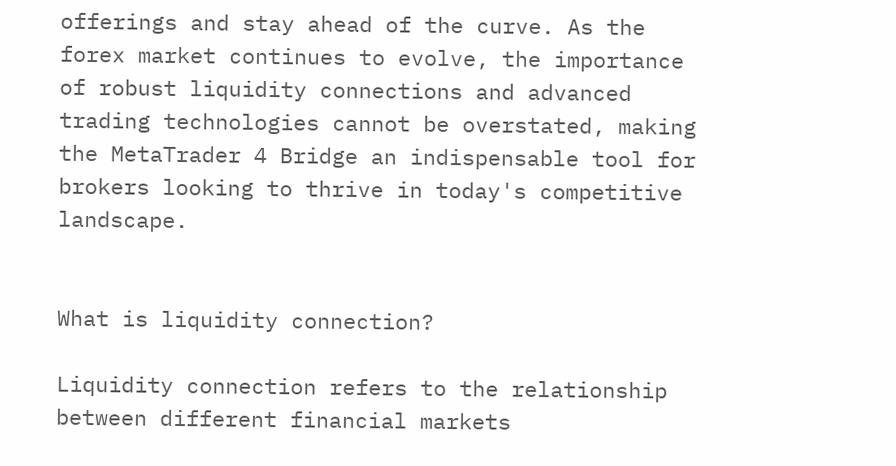offerings and stay ahead of the curve. As the forex market continues to evolve, the importance of robust liquidity connections and advanced trading technologies cannot be overstated, making the MetaTrader 4 Bridge an indispensable tool for brokers looking to thrive in today's competitive landscape.


What is liquidity connection?

Liquidity connection refers to the relationship between different financial markets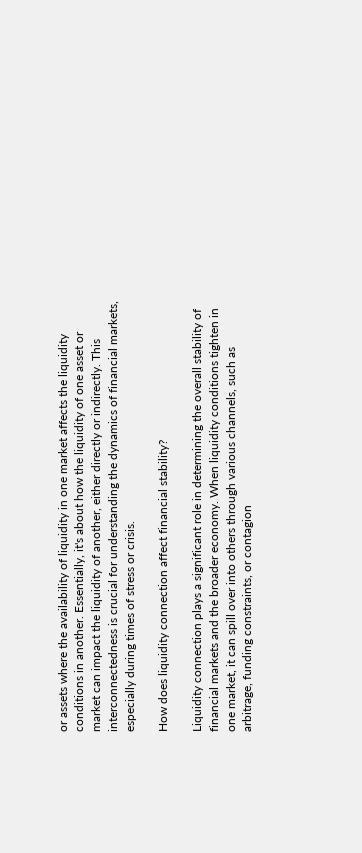or assets where the availability of liquidity in one market affects the liquidity conditions in another. Essentially, it's about how the liquidity of one asset or market can impact the liquidity of another, either directly or indirectly. This interconnectedness is crucial for understanding the dynamics of financial markets, especially during times of stress or crisis.

How does liquidity connection affect financial stability?

Liquidity connection plays a significant role in determining the overall stability of financial markets and the broader economy. When liquidity conditions tighten in one market, it can spill over into others through various channels, such as arbitrage, funding constraints, or contagion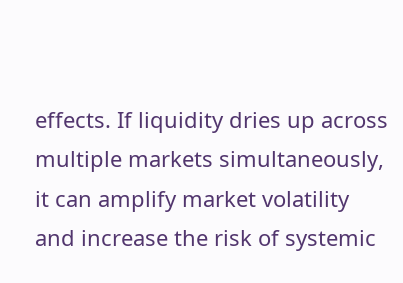effects. If liquidity dries up across multiple markets simultaneously, it can amplify market volatility and increase the risk of systemic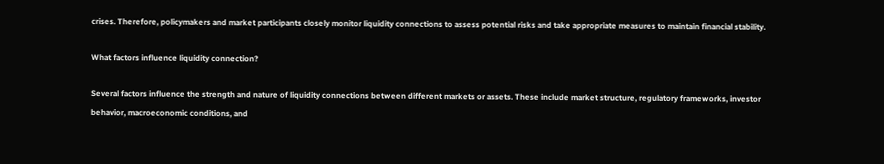crises. Therefore, policymakers and market participants closely monitor liquidity connections to assess potential risks and take appropriate measures to maintain financial stability.

What factors influence liquidity connection?

Several factors influence the strength and nature of liquidity connections between different markets or assets. These include market structure, regulatory frameworks, investor behavior, macroeconomic conditions, and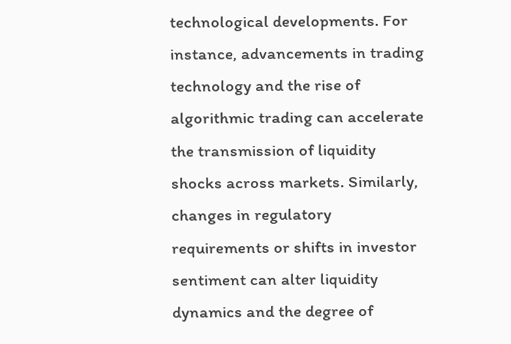technological developments. For instance, advancements in trading technology and the rise of algorithmic trading can accelerate the transmission of liquidity shocks across markets. Similarly, changes in regulatory requirements or shifts in investor sentiment can alter liquidity dynamics and the degree of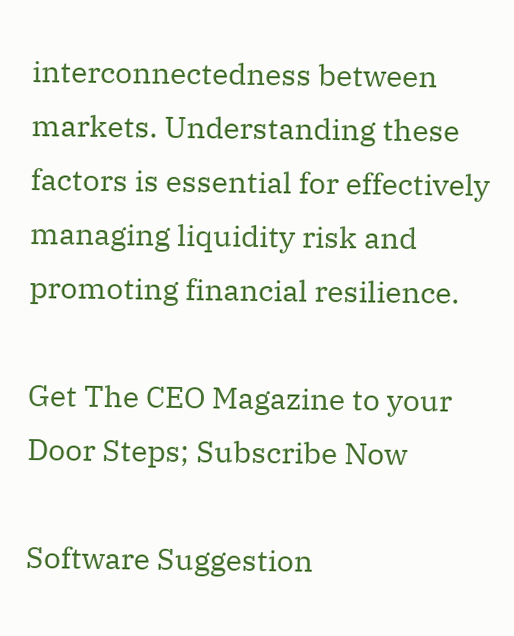interconnectedness between markets. Understanding these factors is essential for effectively managing liquidity risk and promoting financial resilience.

Get The CEO Magazine to your Door Steps; Subscribe Now

Software Suggestion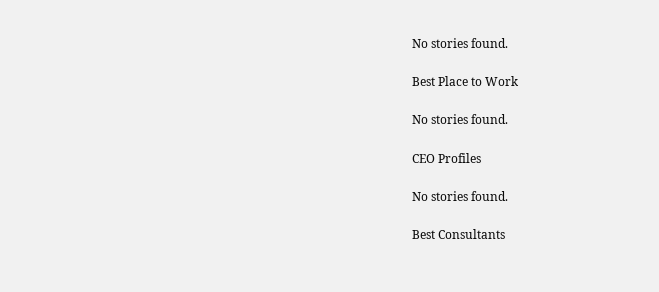No stories found.

Best Place to Work

No stories found.

CEO Profiles

No stories found.

Best Consultants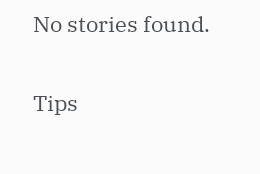No stories found.

Tips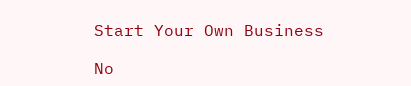Start Your Own Business

No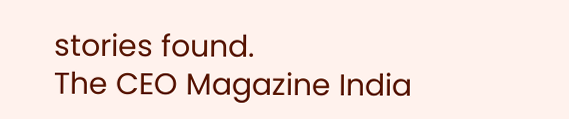stories found.
The CEO Magazine India